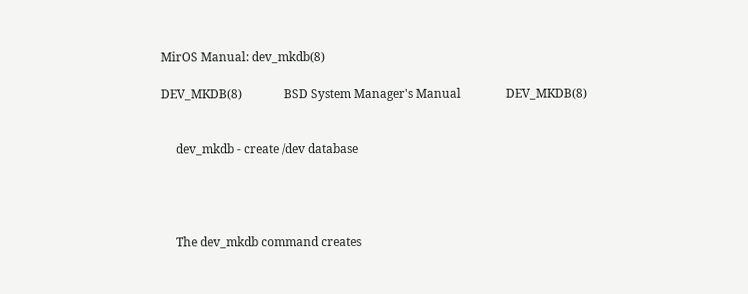MirOS Manual: dev_mkdb(8)

DEV_MKDB(8)              BSD System Manager's Manual               DEV_MKDB(8)


     dev_mkdb - create /dev database




     The dev_mkdb command creates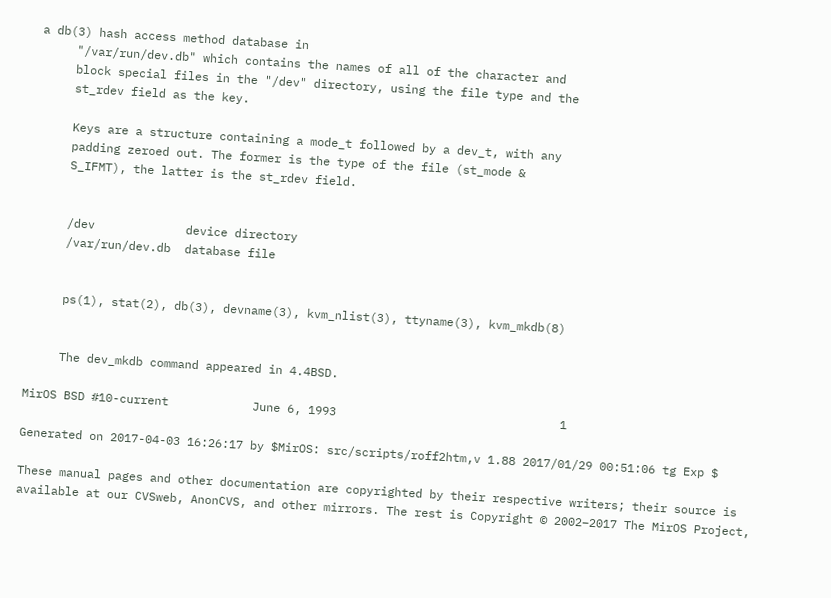a db(3) hash access method database in
     "/var/run/dev.db" which contains the names of all of the character and
     block special files in the "/dev" directory, using the file type and the
     st_rdev field as the key.

     Keys are a structure containing a mode_t followed by a dev_t, with any
     padding zeroed out. The former is the type of the file (st_mode &
     S_IFMT), the latter is the st_rdev field.


     /dev             device directory
     /var/run/dev.db  database file


     ps(1), stat(2), db(3), devname(3), kvm_nlist(3), ttyname(3), kvm_mkdb(8)


     The dev_mkdb command appeared in 4.4BSD.

MirOS BSD #10-current            June 6, 1993                                1

Generated on 2017-04-03 16:26:17 by $MirOS: src/scripts/roff2htm,v 1.88 2017/01/29 00:51:06 tg Exp $

These manual pages and other documentation are copyrighted by their respective writers; their source is available at our CVSweb, AnonCVS, and other mirrors. The rest is Copyright © 2002–2017 The MirOS Project,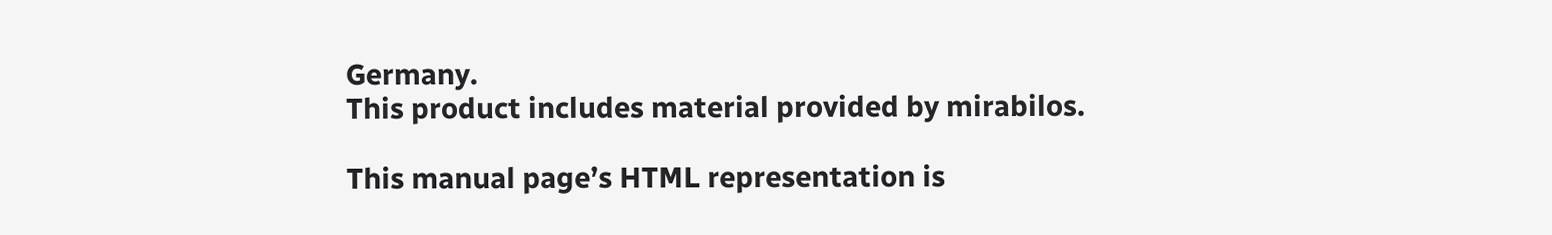Germany.
This product includes material provided by mirabilos.

This manual page’s HTML representation is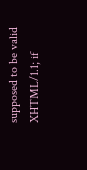supposed to be valid XHTML/1.1; if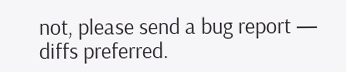not, please send a bug report — diffs preferred.